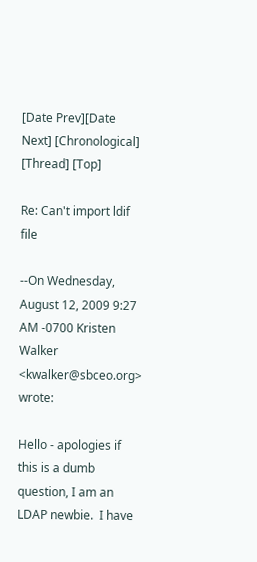[Date Prev][Date Next] [Chronological] [Thread] [Top]

Re: Can't import ldif file

--On Wednesday, August 12, 2009 9:27 AM -0700 Kristen Walker <kwalker@sbceo.org> wrote:

Hello - apologies if this is a dumb question, I am an LDAP newbie.  I have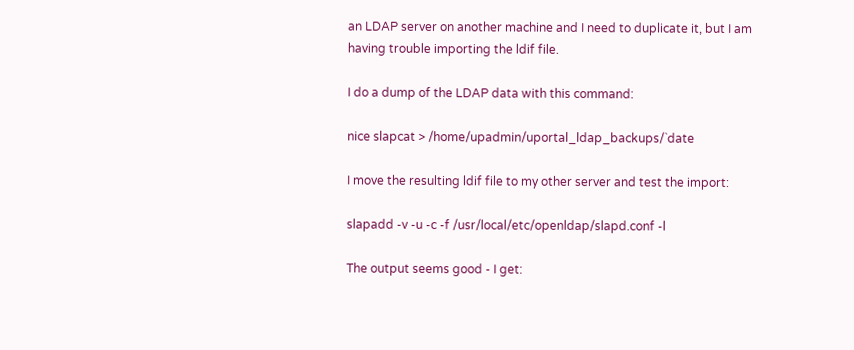an LDAP server on another machine and I need to duplicate it, but I am
having trouble importing the ldif file.

I do a dump of the LDAP data with this command:

nice slapcat > /home/upadmin/uportal_ldap_backups/`date

I move the resulting ldif file to my other server and test the import:

slapadd -v -u -c -f /usr/local/etc/openldap/slapd.conf -l

The output seems good - I get: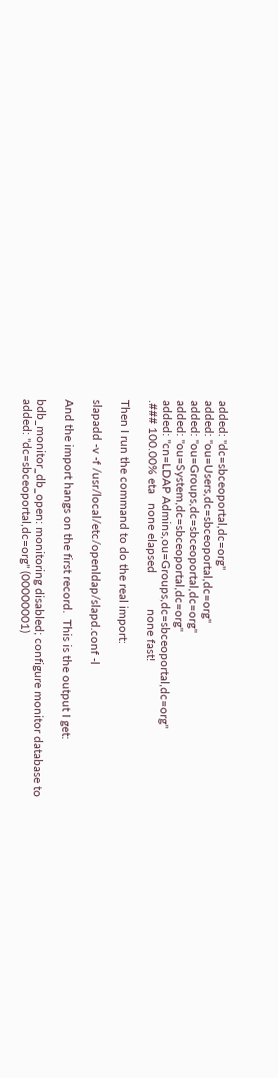added: "dc=sbceoportal,dc=org"
added: "ou=Users,dc=sbceoportal,dc=org"
added: "ou=Groups,dc=sbceoportal,dc=org"
added: "ou=System,dc=sbceoportal,dc=org"
added: "cn=LDAP Admins,ou=Groups,dc=sbceoportal,dc=org"
.### 100.00% eta   none elapsed            none fast!

Then I run the command to do the real import:

slapadd -v -f /usr/local/etc/openldap/slapd.conf -l

And the import hangs on the first record.  This is the output I get:

bdb_monitor_db_open: monitoring disabled; configure monitor database to
added: "dc=sbceoportal,dc=org" (00000001)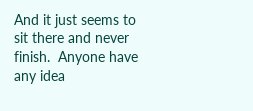And it just seems to sit there and never finish.  Anyone have any idea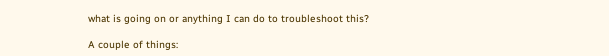what is going on or anything I can do to troubleshoot this?

A couple of things: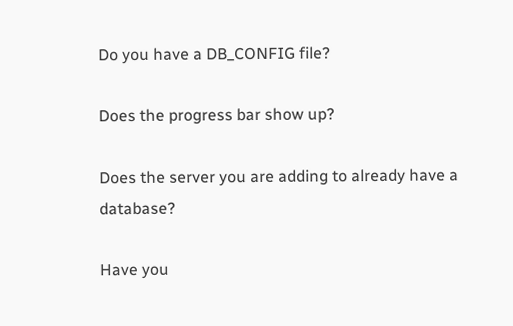Do you have a DB_CONFIG file?

Does the progress bar show up?

Does the server you are adding to already have a database?

Have you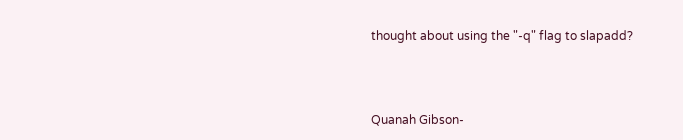thought about using the "-q" flag to slapadd?



Quanah Gibson-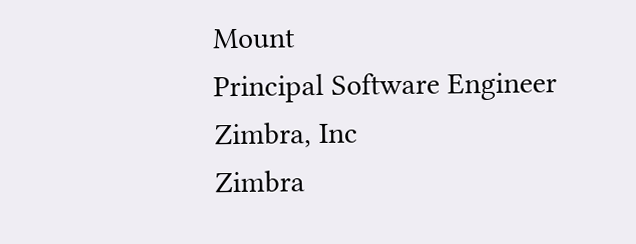Mount
Principal Software Engineer
Zimbra, Inc
Zimbra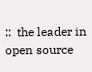::  the leader in open source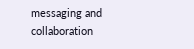messaging and collaboration